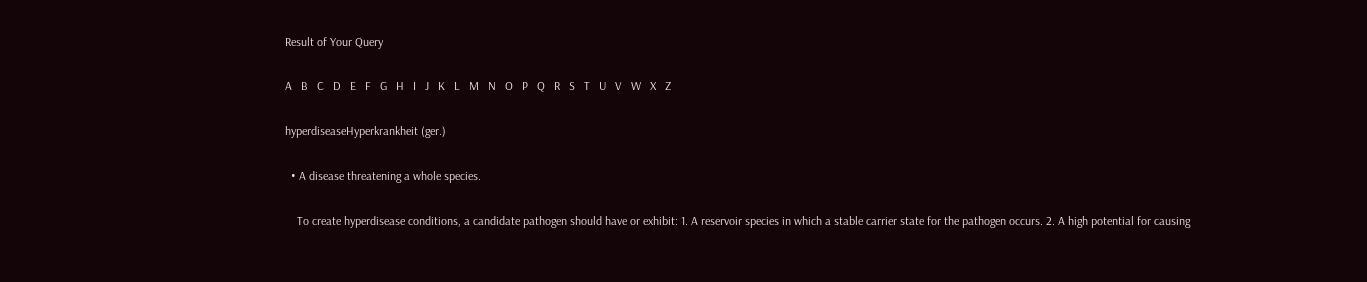Result of Your Query

A   B   C   D   E   F   G   H   I   J   K   L   M   N   O   P   Q   R   S   T   U   V   W   X   Z

hyperdiseaseHyperkrankheit (ger.)

  • A disease threatening a whole species.

    To create hyperdisease conditions, a candidate pathogen should have or exhibit: 1. A reservoir species in which a stable carrier state for the pathogen occurs. 2. A high potential for causing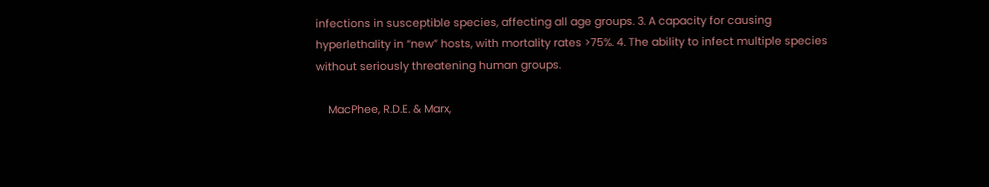infections in susceptible species, affecting all age groups. 3. A capacity for causing hyperlethality in “new” hosts, with mortality rates >75%. 4. The ability to infect multiple species without seriously threatening human groups.

    MacPhee, R.D.E. & Marx,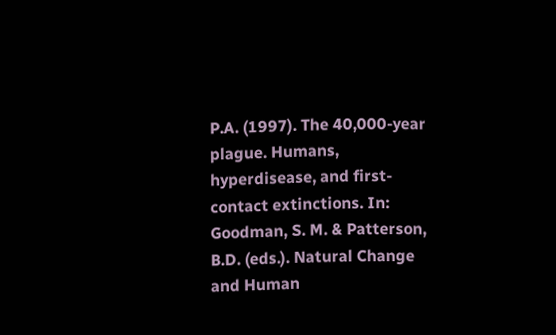P.A. (1997). The 40,000-year plague. Humans, hyperdisease, and first-contact extinctions. In: Goodman, S. M. & Patterson, B.D. (eds.). Natural Change and Human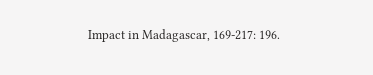Impact in Madagascar, 169-217: 196.